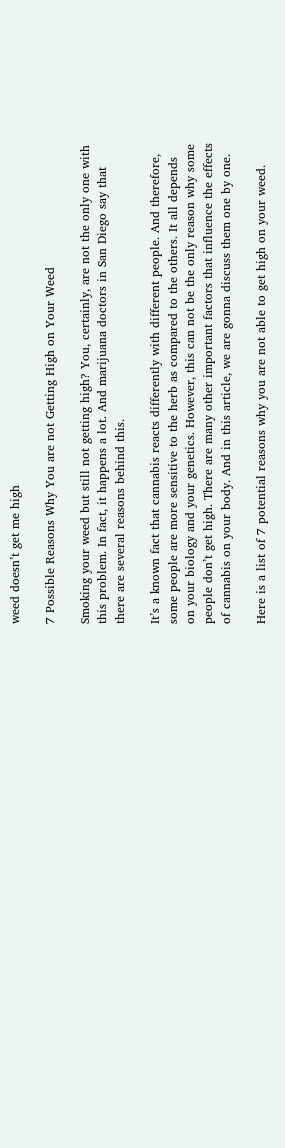weed doesn’t get me high

7 Possible Reasons Why You are not Getting High on Your Weed

Smoking your weed but still not getting high? You, certainly, are not the only one with this problem. In fact, it happens a lot. And marijuana doctors in San Diego say that there are several reasons behind this.

It’s a known fact that cannabis reacts differently with different people. And therefore, some people are more sensitive to the herb as compared to the others. It all depends on your biology and your genetics. However, this can not be the only reason why some people don’t get high. There are many other important factors that influence the effects of cannabis on your body. And in this article, we are gonna discuss them one by one.

Here is a list of 7 potential reasons why you are not able to get high on your weed.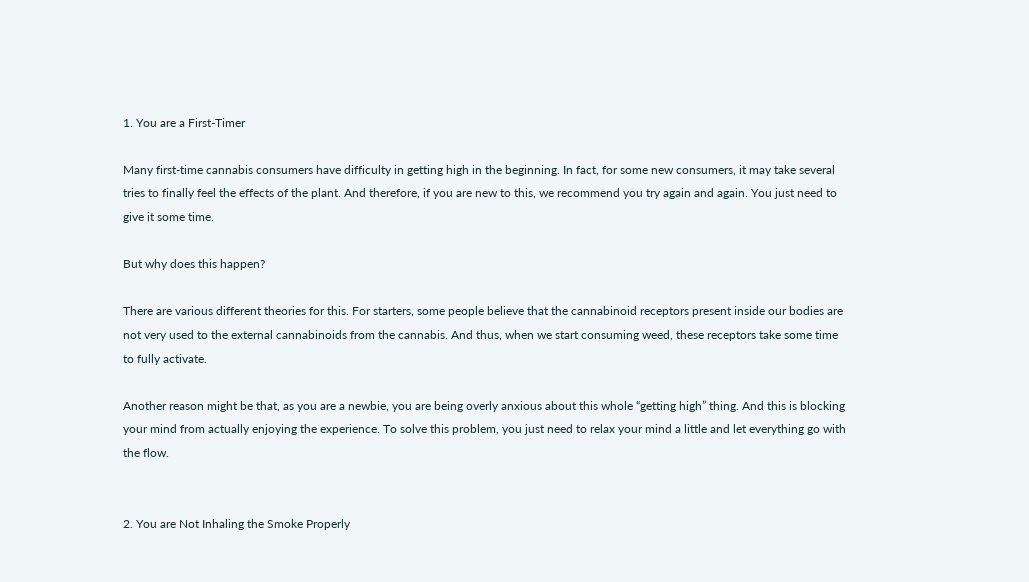1. You are a First-Timer

Many first-time cannabis consumers have difficulty in getting high in the beginning. In fact, for some new consumers, it may take several tries to finally feel the effects of the plant. And therefore, if you are new to this, we recommend you try again and again. You just need to give it some time.

But why does this happen?

There are various different theories for this. For starters, some people believe that the cannabinoid receptors present inside our bodies are not very used to the external cannabinoids from the cannabis. And thus, when we start consuming weed, these receptors take some time to fully activate.

Another reason might be that, as you are a newbie, you are being overly anxious about this whole “getting high” thing. And this is blocking your mind from actually enjoying the experience. To solve this problem, you just need to relax your mind a little and let everything go with the flow.


2. You are Not Inhaling the Smoke Properly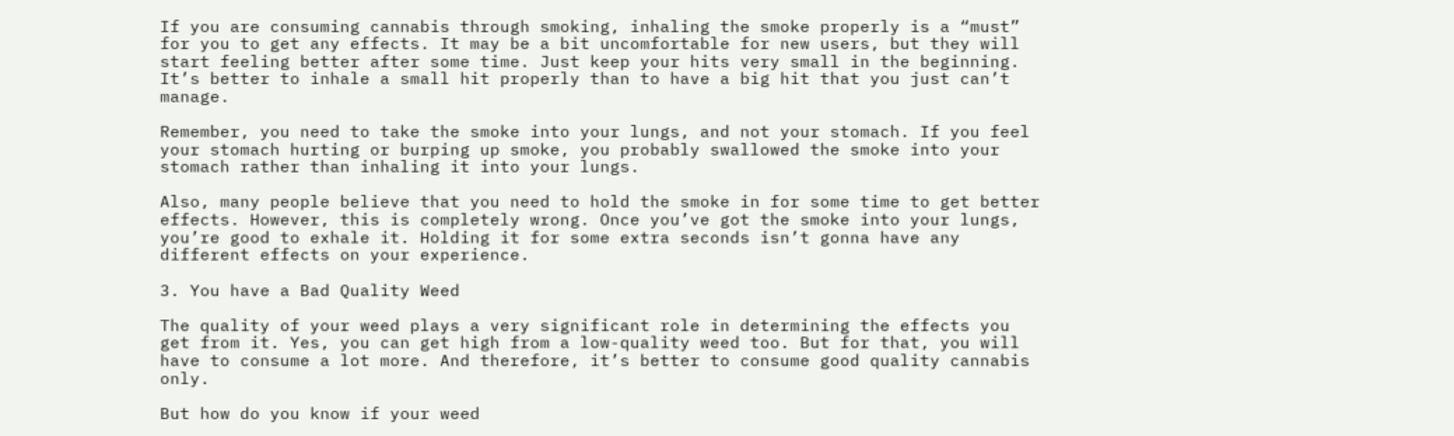If you are consuming cannabis through smoking, inhaling the smoke properly is a “must” for you to get any effects. It may be a bit uncomfortable for new users, but they will start feeling better after some time. Just keep your hits very small in the beginning. It’s better to inhale a small hit properly than to have a big hit that you just can’t manage.

Remember, you need to take the smoke into your lungs, and not your stomach. If you feel your stomach hurting or burping up smoke, you probably swallowed the smoke into your stomach rather than inhaling it into your lungs.

Also, many people believe that you need to hold the smoke in for some time to get better effects. However, this is completely wrong. Once you’ve got the smoke into your lungs, you’re good to exhale it. Holding it for some extra seconds isn’t gonna have any different effects on your experience.

3. You have a Bad Quality Weed

The quality of your weed plays a very significant role in determining the effects you get from it. Yes, you can get high from a low-quality weed too. But for that, you will have to consume a lot more. And therefore, it’s better to consume good quality cannabis only.

But how do you know if your weed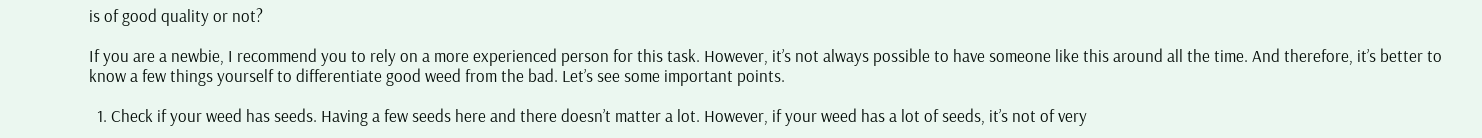is of good quality or not?

If you are a newbie, I recommend you to rely on a more experienced person for this task. However, it’s not always possible to have someone like this around all the time. And therefore, it’s better to know a few things yourself to differentiate good weed from the bad. Let’s see some important points.

  1. Check if your weed has seeds. Having a few seeds here and there doesn’t matter a lot. However, if your weed has a lot of seeds, it’s not of very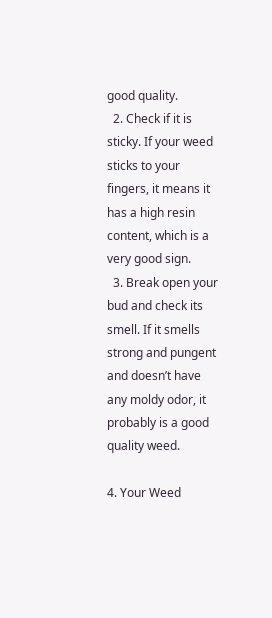good quality.
  2. Check if it is sticky. If your weed sticks to your fingers, it means it has a high resin content, which is a very good sign.
  3. Break open your bud and check its smell. If it smells strong and pungent and doesn’t have any moldy odor, it probably is a good quality weed.

4. Your Weed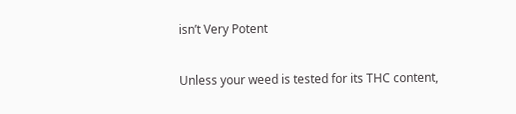isn’t Very Potent

Unless your weed is tested for its THC content,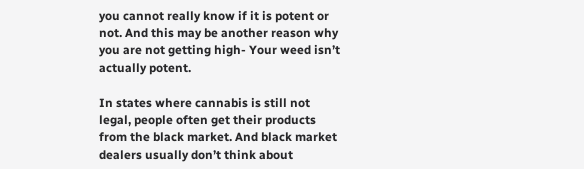you cannot really know if it is potent or not. And this may be another reason why you are not getting high- Your weed isn’t actually potent.

In states where cannabis is still not legal, people often get their products from the black market. And black market dealers usually don’t think about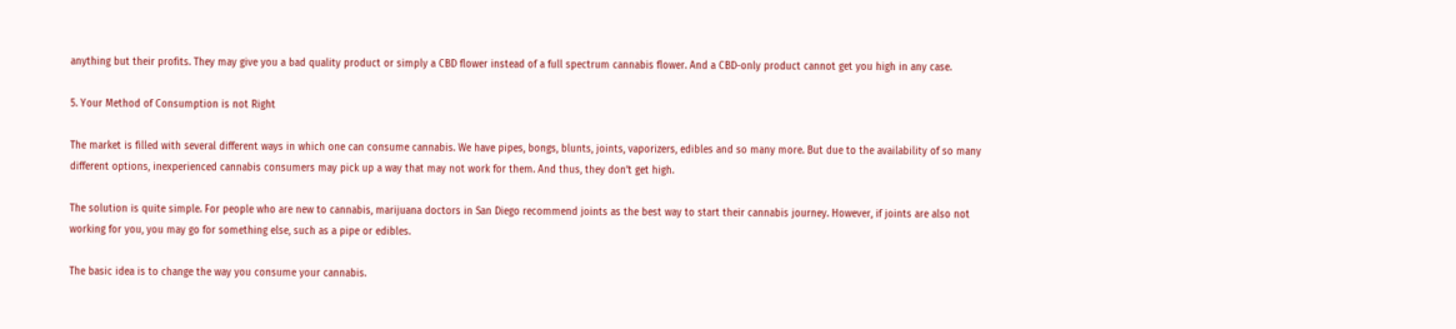anything but their profits. They may give you a bad quality product or simply a CBD flower instead of a full spectrum cannabis flower. And a CBD-only product cannot get you high in any case.

5. Your Method of Consumption is not Right

The market is filled with several different ways in which one can consume cannabis. We have pipes, bongs, blunts, joints, vaporizers, edibles and so many more. But due to the availability of so many different options, inexperienced cannabis consumers may pick up a way that may not work for them. And thus, they don’t get high.

The solution is quite simple. For people who are new to cannabis, marijuana doctors in San Diego recommend joints as the best way to start their cannabis journey. However, if joints are also not working for you, you may go for something else, such as a pipe or edibles.

The basic idea is to change the way you consume your cannabis.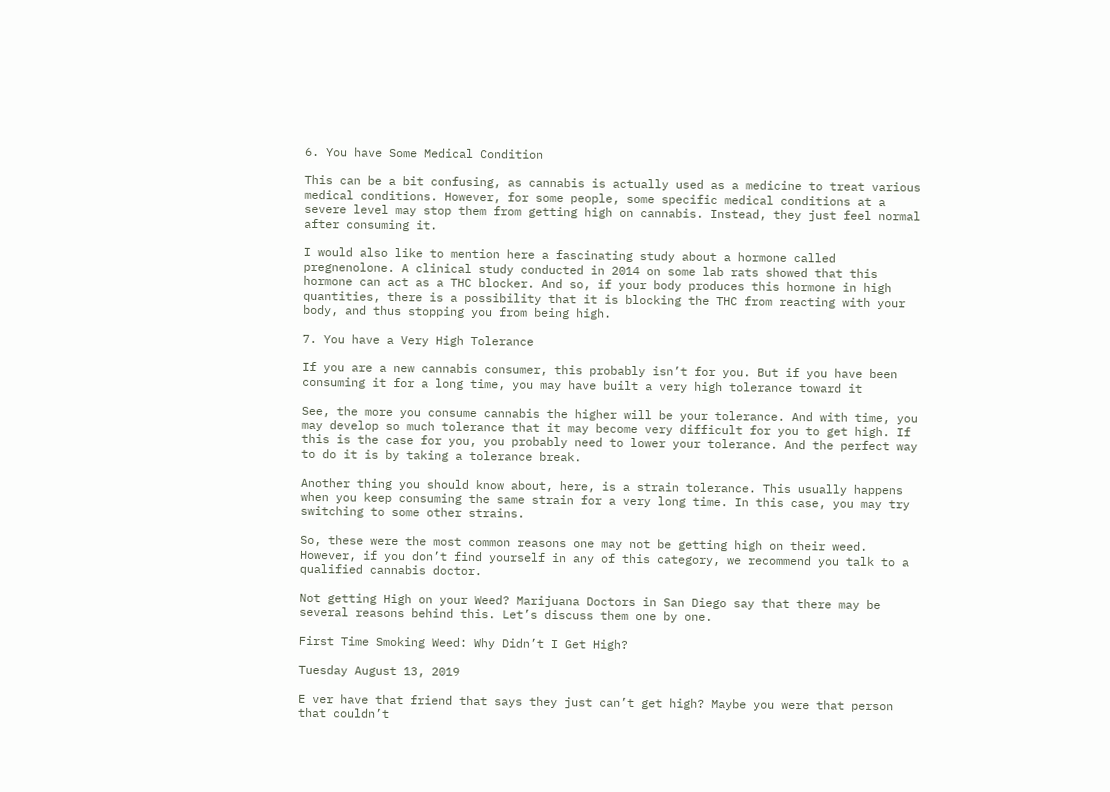6. You have Some Medical Condition

This can be a bit confusing, as cannabis is actually used as a medicine to treat various medical conditions. However, for some people, some specific medical conditions at a severe level may stop them from getting high on cannabis. Instead, they just feel normal after consuming it.

I would also like to mention here a fascinating study about a hormone called pregnenolone. A clinical study conducted in 2014 on some lab rats showed that this hormone can act as a THC blocker. And so, if your body produces this hormone in high quantities, there is a possibility that it is blocking the THC from reacting with your body, and thus stopping you from being high.

7. You have a Very High Tolerance

If you are a new cannabis consumer, this probably isn’t for you. But if you have been consuming it for a long time, you may have built a very high tolerance toward it

See, the more you consume cannabis the higher will be your tolerance. And with time, you may develop so much tolerance that it may become very difficult for you to get high. If this is the case for you, you probably need to lower your tolerance. And the perfect way to do it is by taking a tolerance break.

Another thing you should know about, here, is a strain tolerance. This usually happens when you keep consuming the same strain for a very long time. In this case, you may try switching to some other strains.

So, these were the most common reasons one may not be getting high on their weed. However, if you don’t find yourself in any of this category, we recommend you talk to a qualified cannabis doctor.

Not getting High on your Weed? Marijuana Doctors in San Diego say that there may be several reasons behind this. Let’s discuss them one by one.

First Time Smoking Weed: Why Didn’t I Get High?

Tuesday August 13, 2019

E ver have that friend that says they just can’t get high? Maybe you were that person that couldn’t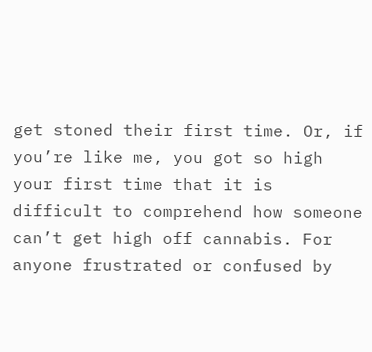get stoned their first time. Or, if you’re like me, you got so high your first time that it is difficult to comprehend how someone can’t get high off cannabis. For anyone frustrated or confused by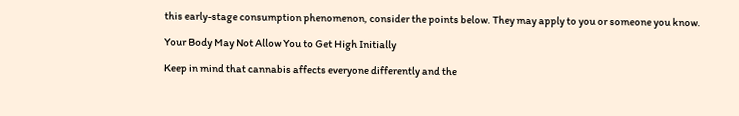this early-stage consumption phenomenon, consider the points below. They may apply to you or someone you know.

Your Body May Not Allow You to Get High Initially

Keep in mind that cannabis affects everyone differently and the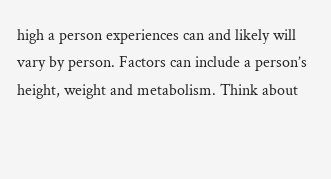high a person experiences can and likely will vary by person. Factors can include a person’s height, weight and metabolism. Think about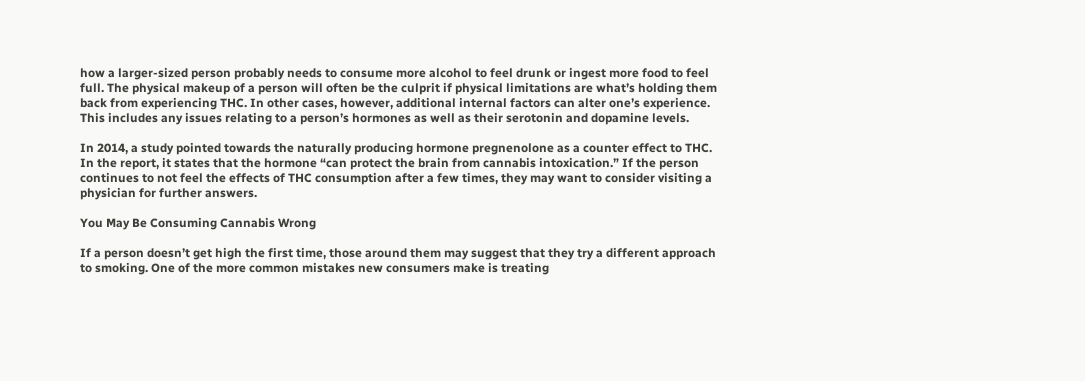how a larger-sized person probably needs to consume more alcohol to feel drunk or ingest more food to feel full. The physical makeup of a person will often be the culprit if physical limitations are what’s holding them back from experiencing THC. In other cases, however, additional internal factors can alter one’s experience. This includes any issues relating to a person’s hormones as well as their serotonin and dopamine levels.

In 2014, a study pointed towards the naturally producing hormone pregnenolone as a counter effect to THC. In the report, it states that the hormone “can protect the brain from cannabis intoxication.” If the person continues to not feel the effects of THC consumption after a few times, they may want to consider visiting a physician for further answers.

You May Be Consuming Cannabis Wrong

If a person doesn’t get high the first time, those around them may suggest that they try a different approach to smoking. One of the more common mistakes new consumers make is treating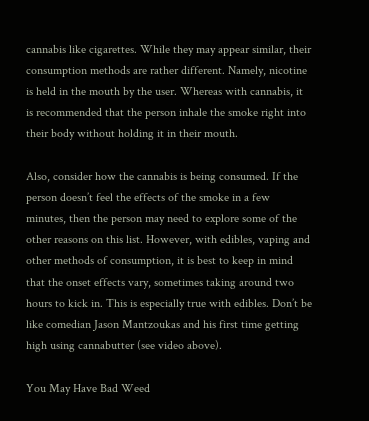cannabis like cigarettes. While they may appear similar, their consumption methods are rather different. Namely, nicotine is held in the mouth by the user. Whereas with cannabis, it is recommended that the person inhale the smoke right into their body without holding it in their mouth.

Also, consider how the cannabis is being consumed. If the person doesn’t feel the effects of the smoke in a few minutes, then the person may need to explore some of the other reasons on this list. However, with edibles, vaping and other methods of consumption, it is best to keep in mind that the onset effects vary, sometimes taking around two hours to kick in. This is especially true with edibles. Don’t be like comedian Jason Mantzoukas and his first time getting high using cannabutter (see video above).

You May Have Bad Weed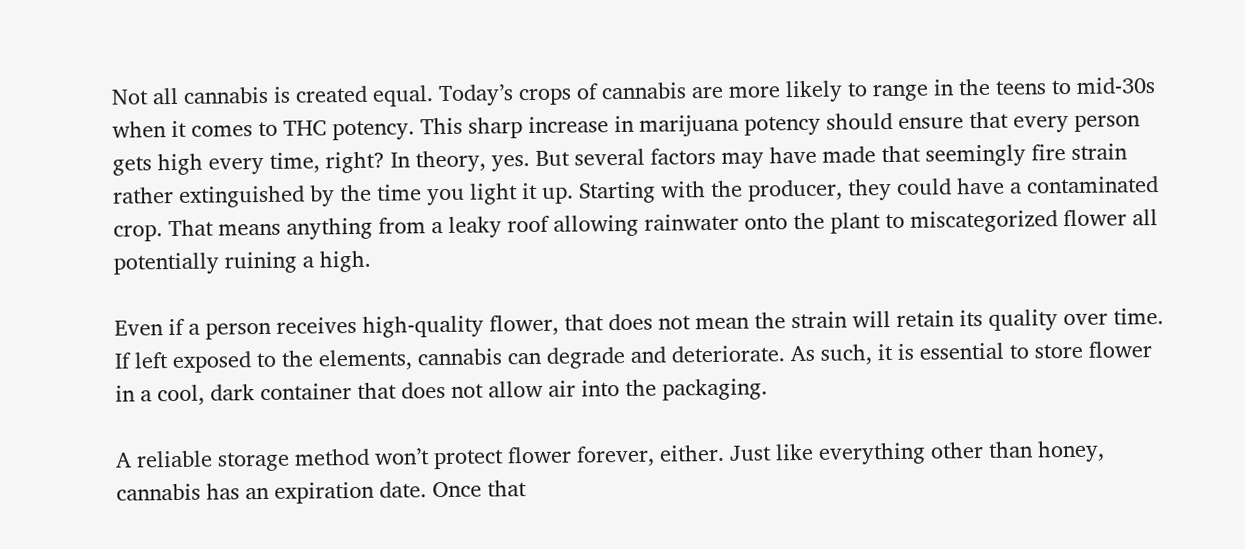Not all cannabis is created equal. Today’s crops of cannabis are more likely to range in the teens to mid-30s when it comes to THC potency. This sharp increase in marijuana potency should ensure that every person gets high every time, right? In theory, yes. But several factors may have made that seemingly fire strain rather extinguished by the time you light it up. Starting with the producer, they could have a contaminated crop. That means anything from a leaky roof allowing rainwater onto the plant to miscategorized flower all potentially ruining a high.

Even if a person receives high-quality flower, that does not mean the strain will retain its quality over time. If left exposed to the elements, cannabis can degrade and deteriorate. As such, it is essential to store flower in a cool, dark container that does not allow air into the packaging.

A reliable storage method won’t protect flower forever, either. Just like everything other than honey, cannabis has an expiration date. Once that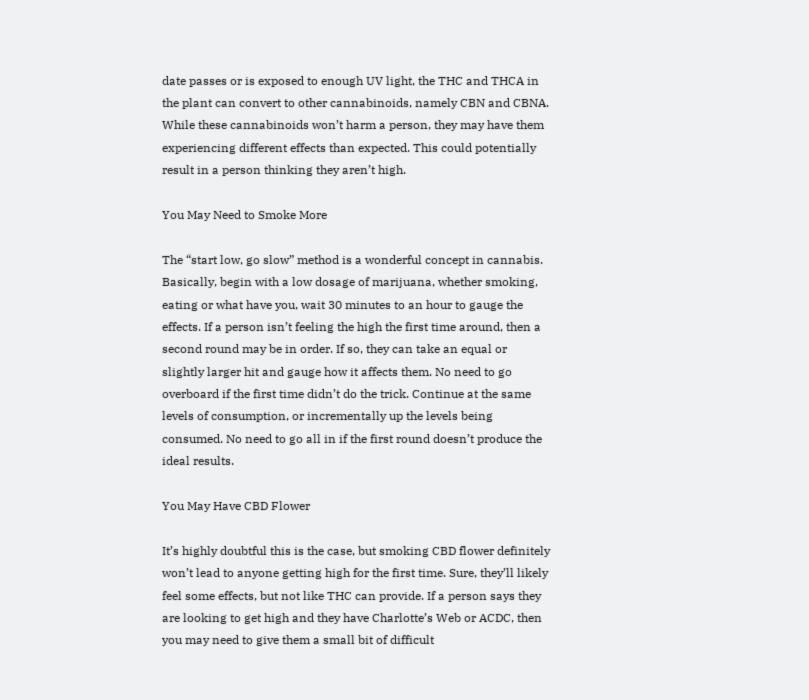date passes or is exposed to enough UV light, the THC and THCA in the plant can convert to other cannabinoids, namely CBN and CBNA. While these cannabinoids won’t harm a person, they may have them experiencing different effects than expected. This could potentially result in a person thinking they aren’t high.

You May Need to Smoke More

The “start low, go slow” method is a wonderful concept in cannabis. Basically, begin with a low dosage of marijuana, whether smoking, eating or what have you, wait 30 minutes to an hour to gauge the effects. If a person isn’t feeling the high the first time around, then a second round may be in order. If so, they can take an equal or slightly larger hit and gauge how it affects them. No need to go overboard if the first time didn’t do the trick. Continue at the same levels of consumption, or incrementally up the levels being consumed. No need to go all in if the first round doesn’t produce the ideal results.

You May Have CBD Flower

It’s highly doubtful this is the case, but smoking CBD flower definitely won’t lead to anyone getting high for the first time. Sure, they’ll likely feel some effects, but not like THC can provide. If a person says they are looking to get high and they have Charlotte’s Web or ACDC, then you may need to give them a small bit of difficult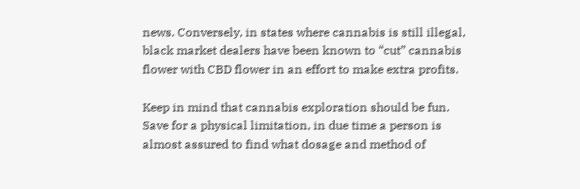news. Conversely, in states where cannabis is still illegal, black market dealers have been known to “cut” cannabis flower with CBD flower in an effort to make extra profits.

Keep in mind that cannabis exploration should be fun. Save for a physical limitation, in due time a person is almost assured to find what dosage and method of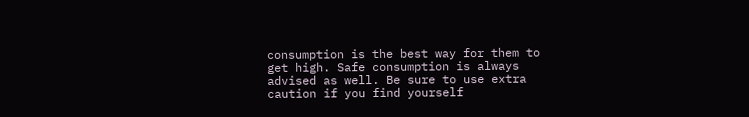consumption is the best way for them to get high. Safe consumption is always advised as well. Be sure to use extra caution if you find yourself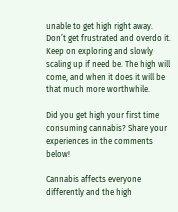unable to get high right away. Don’t get frustrated and overdo it. Keep on exploring and slowly scaling up if need be. The high will come, and when it does it will be that much more worthwhile.

Did you get high your first time consuming cannabis? Share your experiences in the comments below!

Cannabis affects everyone differently and the high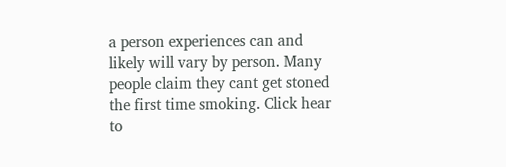a person experiences can and likely will vary by person. Many people claim they cant get stoned the first time smoking. Click hear to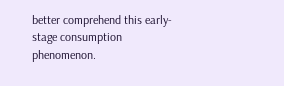better comprehend this early-stage consumption phenomenon.